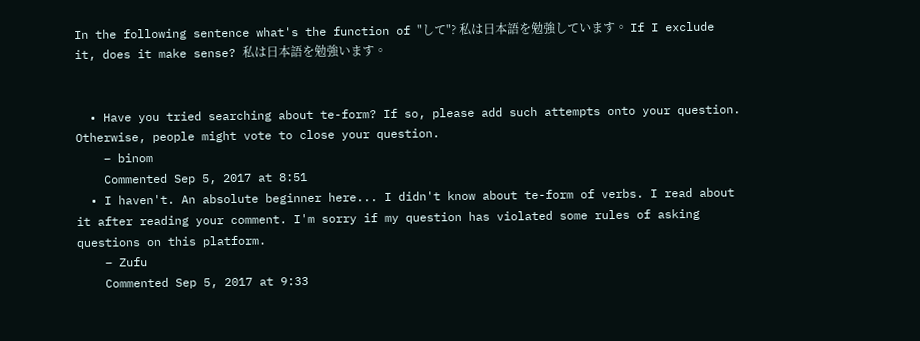In the following sentence what's the function of "して"? 私は日本語を勉強しています。 If I exclude it, does it make sense? 私は日本語を勉強います。


  • Have you tried searching about te-form? If so, please add such attempts onto your question. Otherwise, people might vote to close your question.
    – binom
    Commented Sep 5, 2017 at 8:51
  • I haven't. An absolute beginner here... I didn't know about te-form of verbs. I read about it after reading your comment. I'm sorry if my question has violated some rules of asking questions on this platform.
    – Zufu
    Commented Sep 5, 2017 at 9:33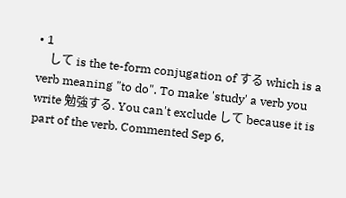• 1
    して is the te-form conjugation of する which is a verb meaning "to do". To make 'study' a verb you write 勉強する. You can't exclude して because it is part of the verb. Commented Sep 6,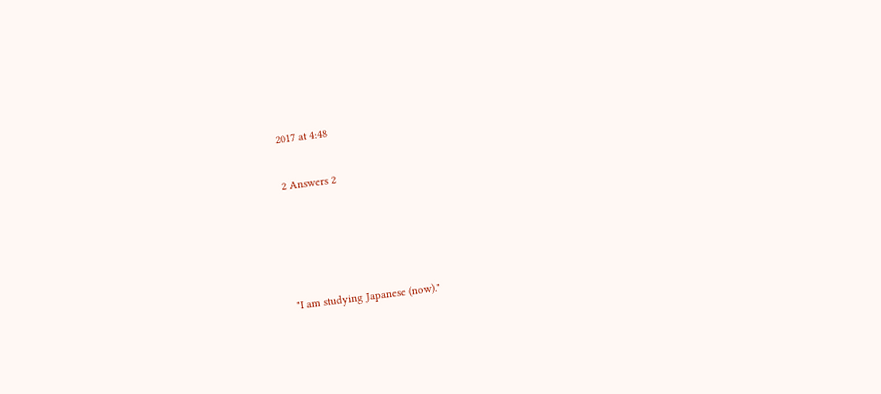2017 at 4:48

2 Answers 2




"I am studying Japanese (now)."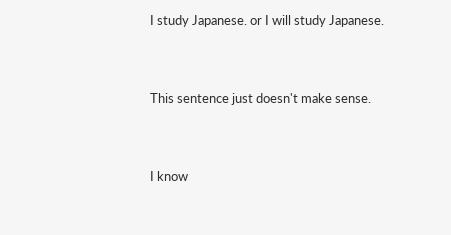I study Japanese. or I will study Japanese.


This sentence just doesn't make sense.


I know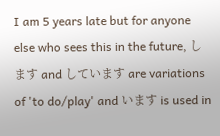I am 5 years late but for anyone else who sees this in the future, します and しています are variations of 'to do/play' and います is used in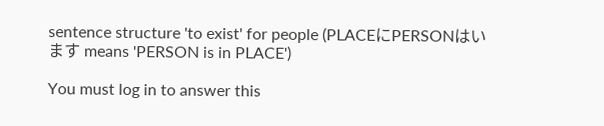sentence structure 'to exist' for people (PLACEにPERSONはいます means 'PERSON is in PLACE')

You must log in to answer this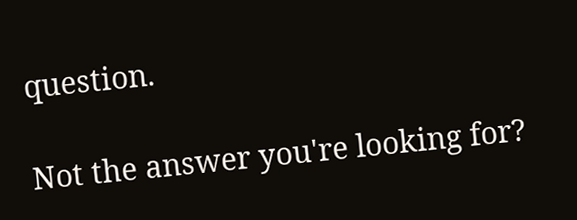question.

Not the answer you're looking for?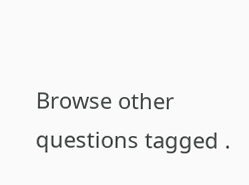Browse other questions tagged .